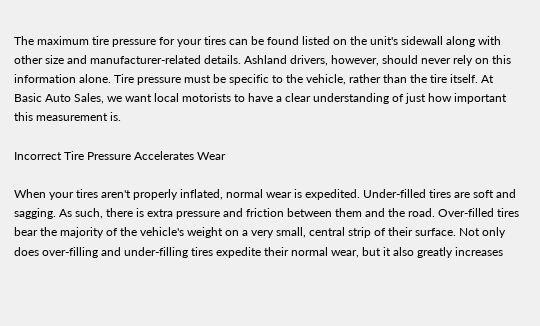The maximum tire pressure for your tires can be found listed on the unit's sidewall along with other size and manufacturer-related details. Ashland drivers, however, should never rely on this information alone. Tire pressure must be specific to the vehicle, rather than the tire itself. At Basic Auto Sales, we want local motorists to have a clear understanding of just how important this measurement is.

Incorrect Tire Pressure Accelerates Wear

When your tires aren't properly inflated, normal wear is expedited. Under-filled tires are soft and sagging. As such, there is extra pressure and friction between them and the road. Over-filled tires bear the majority of the vehicle's weight on a very small, central strip of their surface. Not only does over-filling and under-filling tires expedite their normal wear, but it also greatly increases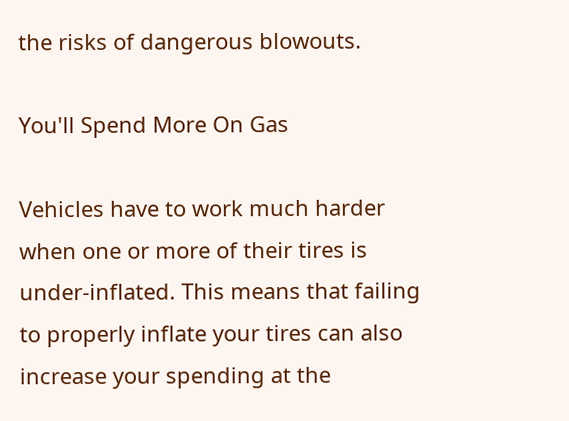the risks of dangerous blowouts.

You'll Spend More On Gas

Vehicles have to work much harder when one or more of their tires is under-inflated. This means that failing to properly inflate your tires can also increase your spending at the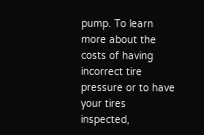pump. To learn more about the costs of having incorrect tire pressure or to have your tires inspected,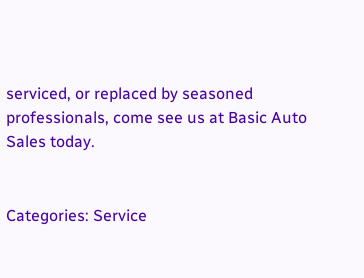serviced, or replaced by seasoned professionals, come see us at Basic Auto Sales today.


Categories: Service